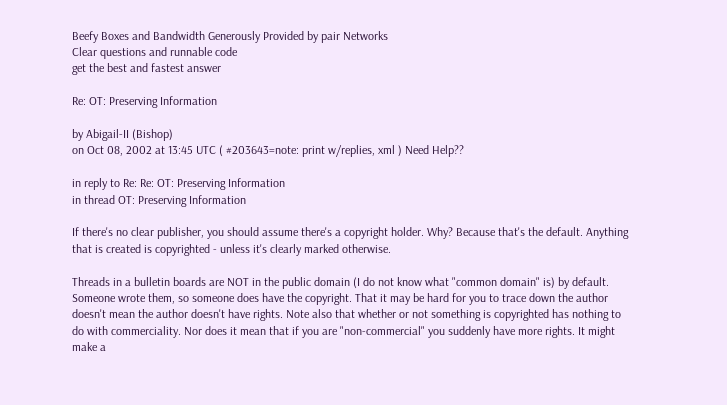Beefy Boxes and Bandwidth Generously Provided by pair Networks
Clear questions and runnable code
get the best and fastest answer

Re: OT: Preserving Information

by Abigail-II (Bishop)
on Oct 08, 2002 at 13:45 UTC ( #203643=note: print w/replies, xml ) Need Help??

in reply to Re: Re: OT: Preserving Information
in thread OT: Preserving Information

If there's no clear publisher, you should assume there's a copyright holder. Why? Because that's the default. Anything that is created is copyrighted - unless it's clearly marked otherwise.

Threads in a bulletin boards are NOT in the public domain (I do not know what "common domain" is) by default. Someone wrote them, so someone does have the copyright. That it may be hard for you to trace down the author doesn't mean the author doesn't have rights. Note also that whether or not something is copyrighted has nothing to do with commerciality. Nor does it mean that if you are "non-commercial" you suddenly have more rights. It might make a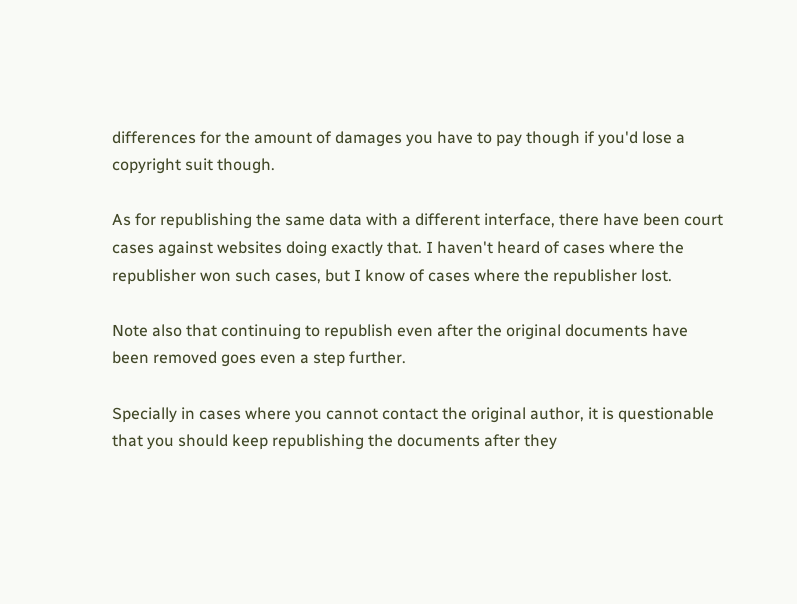differences for the amount of damages you have to pay though if you'd lose a copyright suit though.

As for republishing the same data with a different interface, there have been court cases against websites doing exactly that. I haven't heard of cases where the republisher won such cases, but I know of cases where the republisher lost.

Note also that continuing to republish even after the original documents have been removed goes even a step further.

Specially in cases where you cannot contact the original author, it is questionable that you should keep republishing the documents after they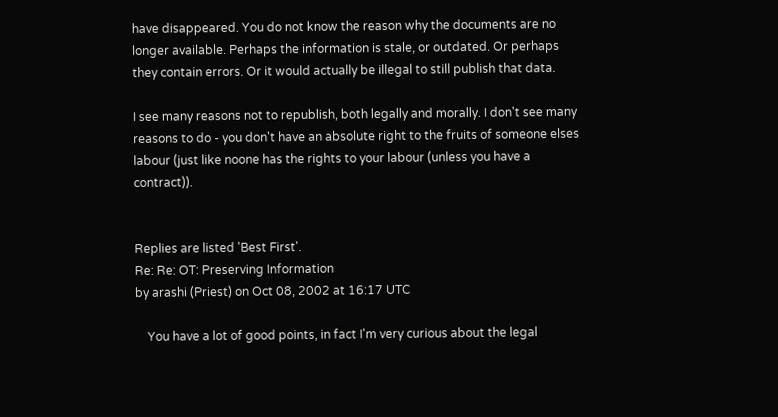have disappeared. You do not know the reason why the documents are no longer available. Perhaps the information is stale, or outdated. Or perhaps they contain errors. Or it would actually be illegal to still publish that data.

I see many reasons not to republish, both legally and morally. I don't see many reasons to do - you don't have an absolute right to the fruits of someone elses labour (just like noone has the rights to your labour (unless you have a contract)).


Replies are listed 'Best First'.
Re: Re: OT: Preserving Information
by arashi (Priest) on Oct 08, 2002 at 16:17 UTC

    You have a lot of good points, in fact I'm very curious about the legal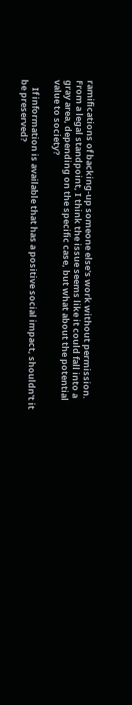ramifications of backing-up someone else's work without permission. From a legal standpoint, I think the issue seems like it could fall into a gray area, depending on the specific case, but what about the potential value to society?

    If information is available that has a positive social impact, shouldn't it be preserved?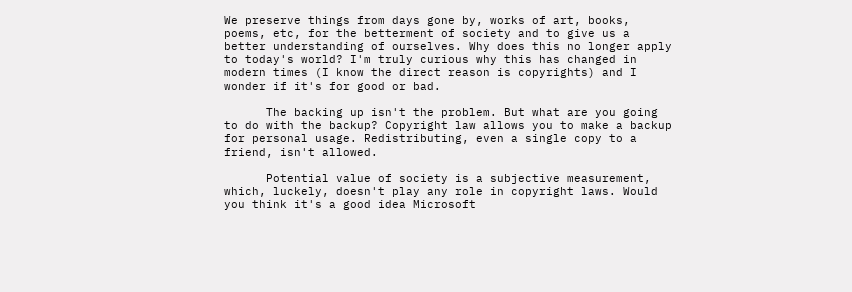We preserve things from days gone by, works of art, books, poems, etc, for the betterment of society and to give us a better understanding of ourselves. Why does this no longer apply to today's world? I'm truly curious why this has changed in modern times (I know the direct reason is copyrights) and I wonder if it's for good or bad.

      The backing up isn't the problem. But what are you going to do with the backup? Copyright law allows you to make a backup for personal usage. Redistributing, even a single copy to a friend, isn't allowed.

      Potential value of society is a subjective measurement, which, luckely, doesn't play any role in copyright laws. Would you think it's a good idea Microsoft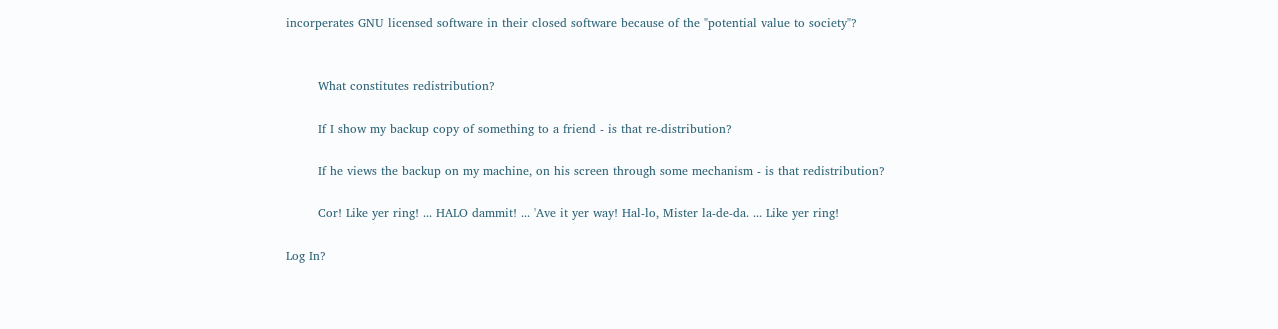incorperates GNU licensed software in their closed software because of the "potential value to society"?


        What constitutes redistribution?

        If I show my backup copy of something to a friend - is that re-distribution?

        If he views the backup on my machine, on his screen through some mechanism - is that redistribution?

        Cor! Like yer ring! ... HALO dammit! ... 'Ave it yer way! Hal-lo, Mister la-de-da. ... Like yer ring!

Log In?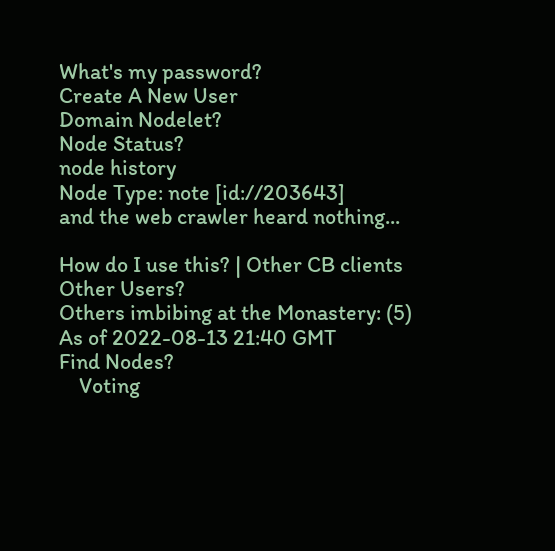What's my password?
Create A New User
Domain Nodelet?
Node Status?
node history
Node Type: note [id://203643]
and the web crawler heard nothing...

How do I use this? | Other CB clients
Other Users?
Others imbibing at the Monastery: (5)
As of 2022-08-13 21:40 GMT
Find Nodes?
    Voting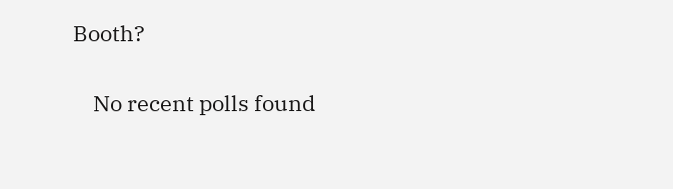Booth?

    No recent polls found